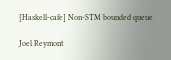[Haskell-cafe] Non-STM bounded queue

Joel Reymont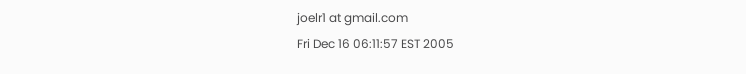joelr1 at gmail.com
Fri Dec 16 06:11:57 EST 2005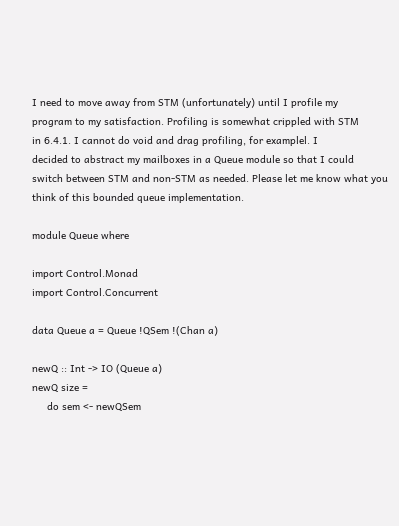I need to move away from STM (unfortunately) until I profile my
program to my satisfaction. Profiling is somewhat crippled with STM
in 6.4.1. I cannot do void and drag profiling, for examplel. I
decided to abstract my mailboxes in a Queue module so that I could
switch between STM and non-STM as needed. Please let me know what you
think of this bounded queue implementation.

module Queue where

import Control.Monad
import Control.Concurrent

data Queue a = Queue !QSem !(Chan a)

newQ :: Int -> IO (Queue a)
newQ size =
     do sem <- newQSem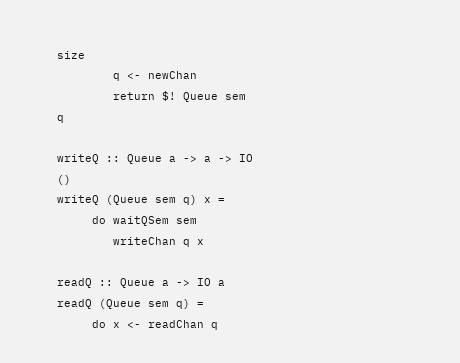size
        q <- newChan
        return $! Queue sem q

writeQ :: Queue a -> a -> IO ()
writeQ (Queue sem q) x =
     do waitQSem sem
        writeChan q x

readQ :: Queue a -> IO a
readQ (Queue sem q) =
     do x <- readChan q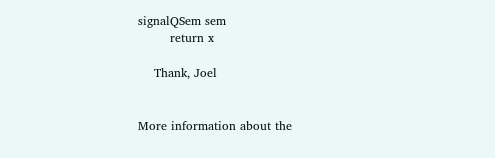signalQSem sem
        return x

    Thank, Joel


More information about the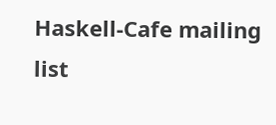Haskell-Cafe mailing list